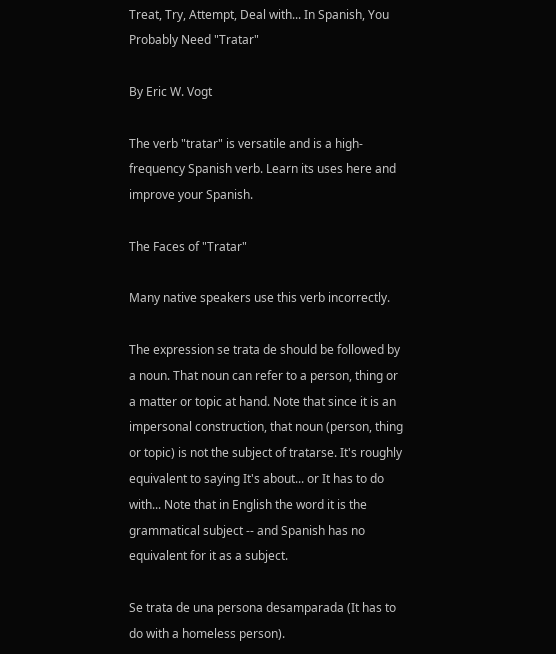Treat, Try, Attempt, Deal with... In Spanish, You Probably Need "Tratar"

By Eric W. Vogt

The verb "tratar" is versatile and is a high-frequency Spanish verb. Learn its uses here and improve your Spanish.

The Faces of "Tratar"

Many native speakers use this verb incorrectly.

The expression se trata de should be followed by a noun. That noun can refer to a person, thing or a matter or topic at hand. Note that since it is an impersonal construction, that noun (person, thing or topic) is not the subject of tratarse. It's roughly equivalent to saying It's about... or It has to do with... Note that in English the word it is the grammatical subject -- and Spanish has no equivalent for it as a subject.

Se trata de una persona desamparada (It has to do with a homeless person).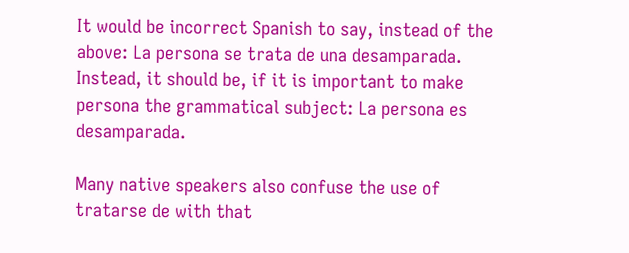It would be incorrect Spanish to say, instead of the above: La persona se trata de una desamparada. Instead, it should be, if it is important to make persona the grammatical subject: La persona es desamparada.

Many native speakers also confuse the use of tratarse de with that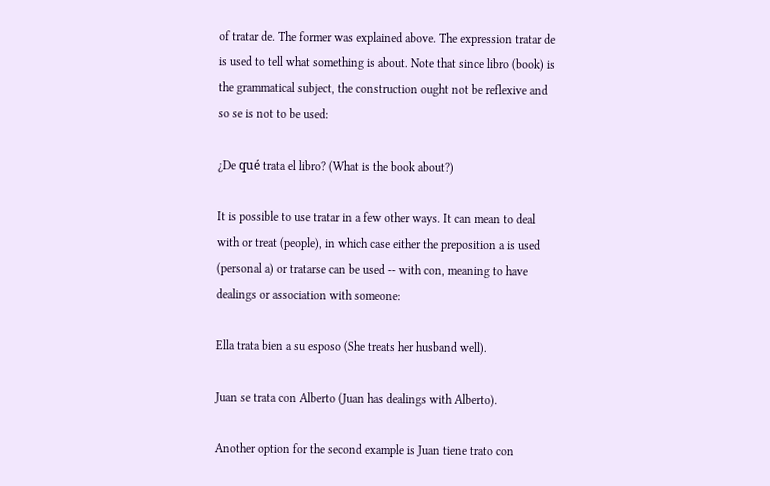of tratar de. The former was explained above. The expression tratar de is used to tell what something is about. Note that since libro (book) is the grammatical subject, the construction ought not be reflexive and so se is not to be used:

¿De qué trata el libro? (What is the book about?)

It is possible to use tratar in a few other ways. It can mean to deal with or treat (people), in which case either the preposition a is used (personal a) or tratarse can be used -- with con, meaning to have dealings or association with someone:

Ella trata bien a su esposo (She treats her husband well).

Juan se trata con Alberto (Juan has dealings with Alberto).

Another option for the second example is Juan tiene trato con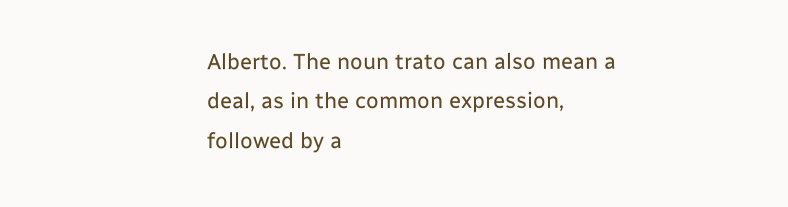Alberto. The noun trato can also mean a deal, as in the common expression, followed by a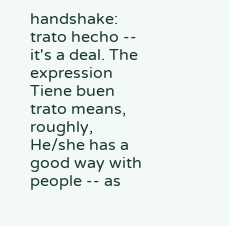handshake: trato hecho -- it's a deal. The expression Tiene buen trato means, roughly, He/she has a good way with people -- as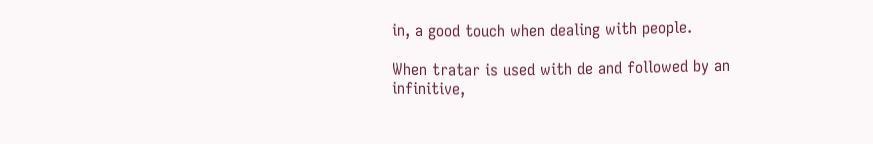in, a good touch when dealing with people.

When tratar is used with de and followed by an infinitive,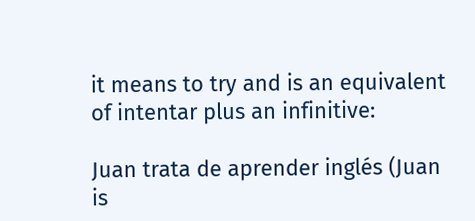it means to try and is an equivalent of intentar plus an infinitive:

Juan trata de aprender inglés (Juan is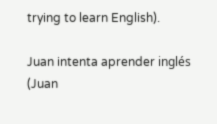trying to learn English).

Juan intenta aprender inglés (Juan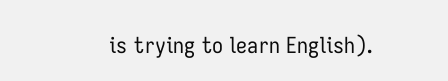is trying to learn English).